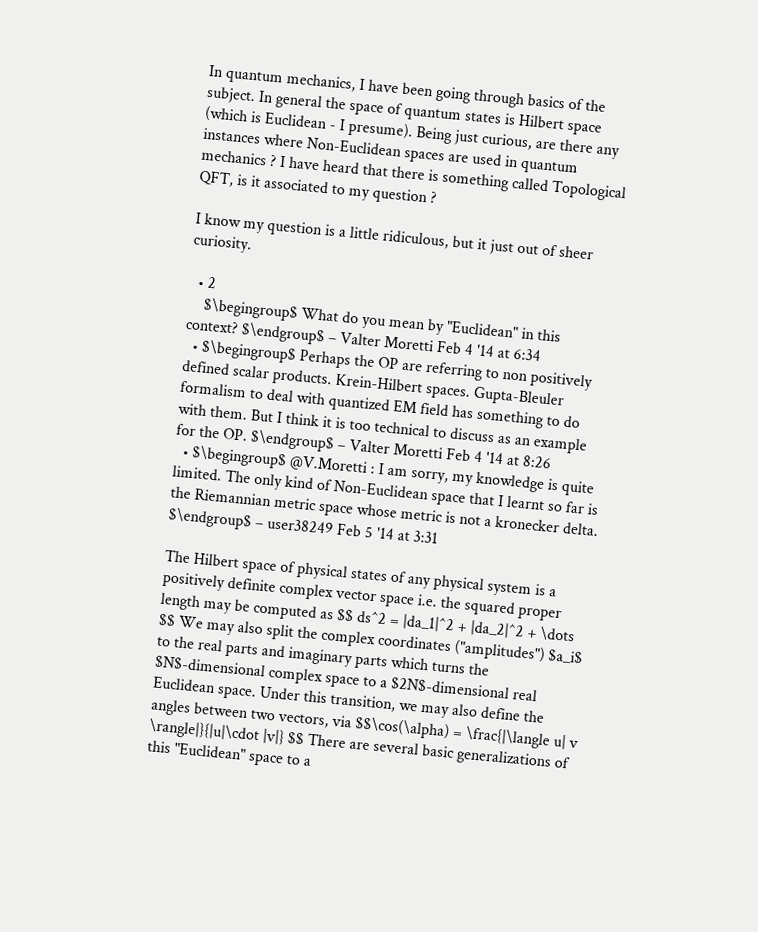In quantum mechanics, I have been going through basics of the subject. In general the space of quantum states is Hilbert space (which is Euclidean - I presume). Being just curious, are there any instances where Non-Euclidean spaces are used in quantum mechanics ? I have heard that there is something called Topological QFT, is it associated to my question ?

I know my question is a little ridiculous, but it just out of sheer curiosity.

  • 2
    $\begingroup$ What do you mean by "Euclidean" in this context? $\endgroup$ – Valter Moretti Feb 4 '14 at 6:34
  • $\begingroup$ Perhaps the OP are referring to non positively defined scalar products. Krein-Hilbert spaces. Gupta-Bleuler formalism to deal with quantized EM field has something to do with them. But I think it is too technical to discuss as an example for the OP. $\endgroup$ – Valter Moretti Feb 4 '14 at 8:26
  • $\begingroup$ @V.Moretti : I am sorry, my knowledge is quite limited. The only kind of Non-Euclidean space that I learnt so far is the Riemannian metric space whose metric is not a kronecker delta. $\endgroup$ – user38249 Feb 5 '14 at 3:31

The Hilbert space of physical states of any physical system is a positively definite complex vector space i.e. the squared proper length may be computed as $$ ds^2 = |da_1|^2 + |da_2|^2 + \dots $$ We may also split the complex coordinates ("amplitudes") $a_i$ to the real parts and imaginary parts which turns the $N$-dimensional complex space to a $2N$-dimensional real Euclidean space. Under this transition, we may also define the angles between two vectors, via $$\cos(\alpha) = \frac{|\langle u| v \rangle|}{|u|\cdot |v|} $$ There are several basic generalizations of this "Euclidean" space to a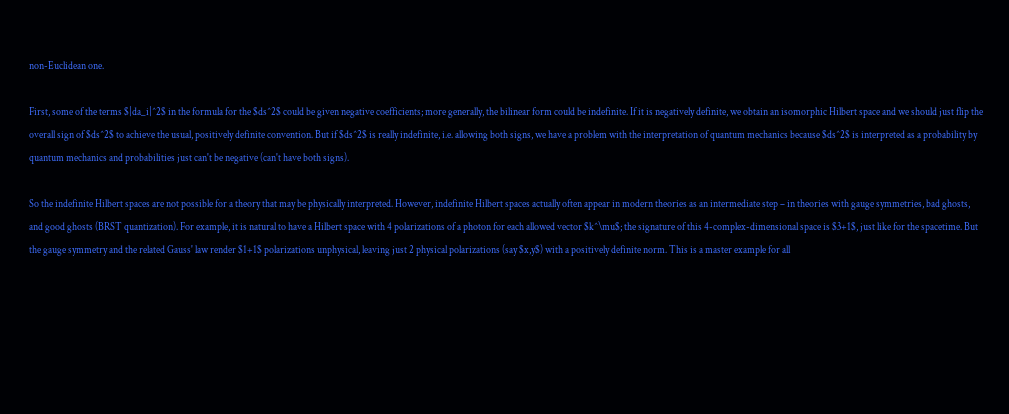non-Euclidean one.

First, some of the terms $|da_i|^2$ in the formula for the $ds^2$ could be given negative coefficients; more generally, the bilinear form could be indefinite. If it is negatively definite, we obtain an isomorphic Hilbert space and we should just flip the overall sign of $ds^2$ to achieve the usual, positively definite convention. But if $ds^2$ is really indefinite, i.e. allowing both signs, we have a problem with the interpretation of quantum mechanics because $ds^2$ is interpreted as a probability by quantum mechanics and probabilities just can't be negative (can't have both signs).

So the indefinite Hilbert spaces are not possible for a theory that may be physically interpreted. However, indefinite Hilbert spaces actually often appear in modern theories as an intermediate step – in theories with gauge symmetries, bad ghosts, and good ghosts (BRST quantization). For example, it is natural to have a Hilbert space with 4 polarizations of a photon for each allowed vector $k^\mu$; the signature of this 4-complex-dimensional space is $3+1$, just like for the spacetime. But the gauge symmetry and the related Gauss' law render $1+1$ polarizations unphysical, leaving just 2 physical polarizations (say $x,y$) with a positively definite norm. This is a master example for all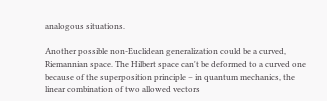analogous situations.

Another possible non-Euclidean generalization could be a curved, Riemannian space. The Hilbert space can't be deformed to a curved one because of the superposition principle – in quantum mechanics, the linear combination of two allowed vectors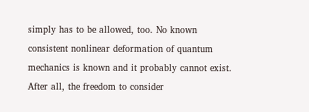simply has to be allowed, too. No known consistent nonlinear deformation of quantum mechanics is known and it probably cannot exist. After all, the freedom to consider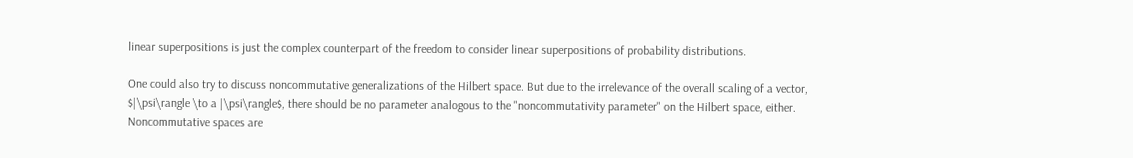linear superpositions is just the complex counterpart of the freedom to consider linear superpositions of probability distributions.

One could also try to discuss noncommutative generalizations of the Hilbert space. But due to the irrelevance of the overall scaling of a vector, $|\psi\rangle \to a |\psi\rangle$, there should be no parameter analogous to the "noncommutativity parameter" on the Hilbert space, either. Noncommutative spaces are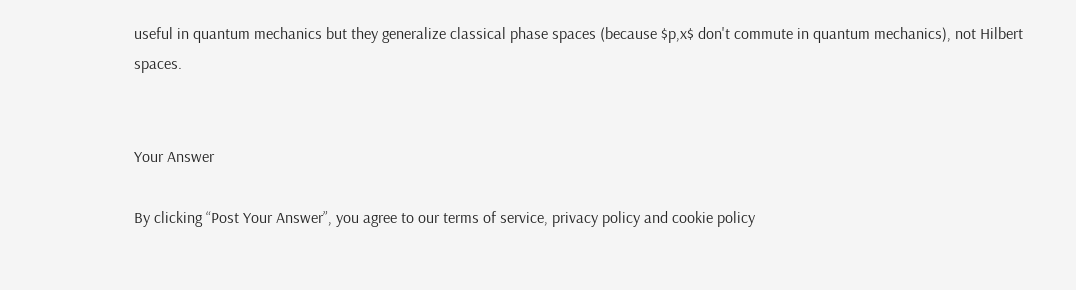useful in quantum mechanics but they generalize classical phase spaces (because $p,x$ don't commute in quantum mechanics), not Hilbert spaces.


Your Answer

By clicking “Post Your Answer”, you agree to our terms of service, privacy policy and cookie policy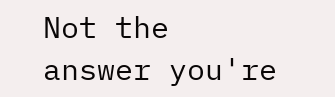Not the answer you're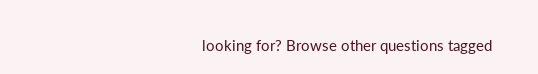looking for? Browse other questions tagged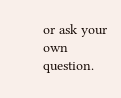or ask your own question.